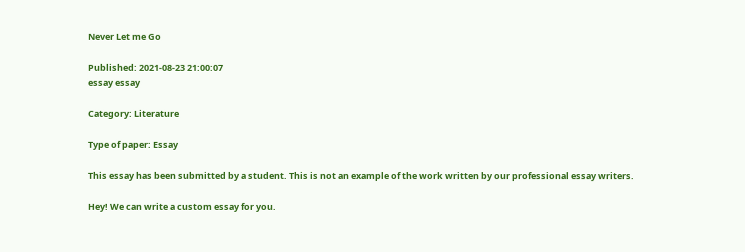Never Let me Go

Published: 2021-08-23 21:00:07
essay essay

Category: Literature

Type of paper: Essay

This essay has been submitted by a student. This is not an example of the work written by our professional essay writers.

Hey! We can write a custom essay for you.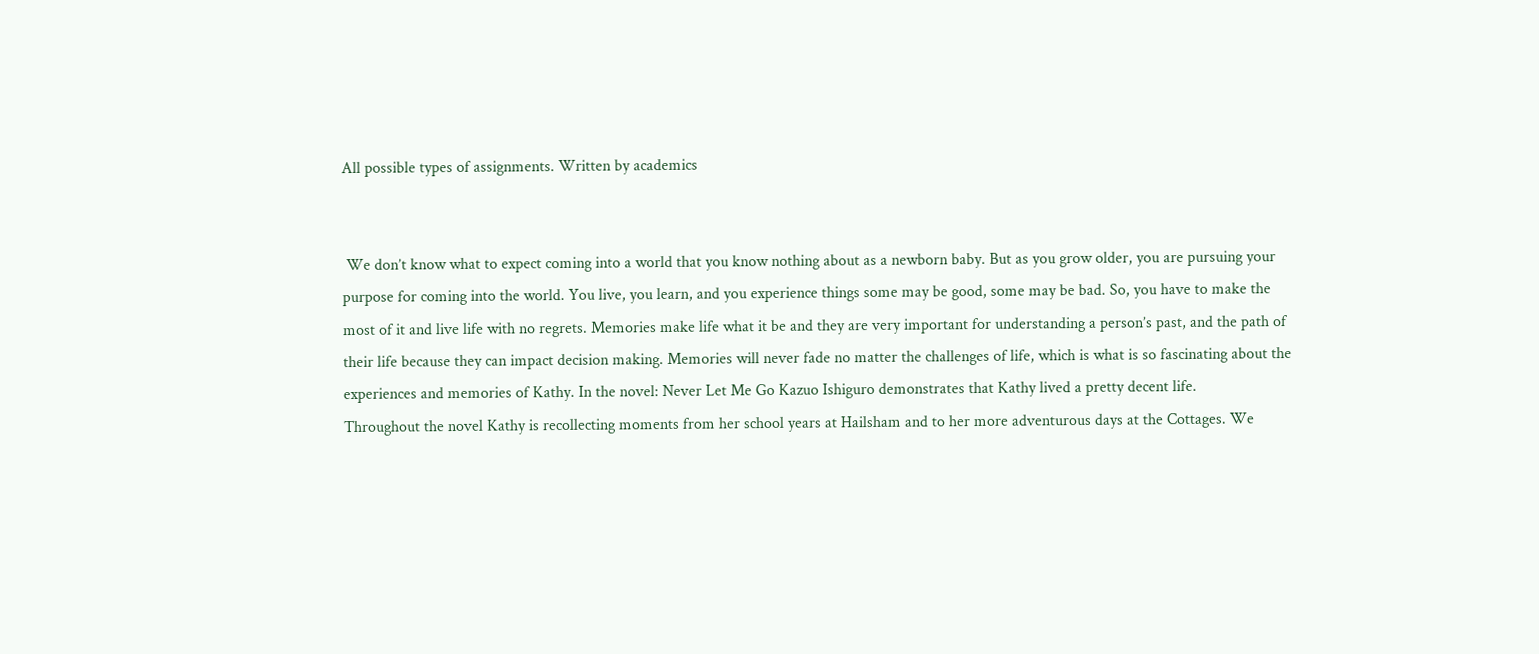All possible types of assignments. Written by academics


 We don’t know what to expect coming into a world that you know nothing about as a newborn baby. But as you grow older, you are pursuing your purpose for coming into the world. You live, you learn, and you experience things some may be good, some may be bad. So, you have to make the most of it and live life with no regrets. Memories make life what it be and they are very important for understanding a person’s past, and the path of their life because they can impact decision making. Memories will never fade no matter the challenges of life, which is what is so fascinating about the experiences and memories of Kathy. In the novel: Never Let Me Go Kazuo Ishiguro demonstrates that Kathy lived a pretty decent life.
Throughout the novel Kathy is recollecting moments from her school years at Hailsham and to her more adventurous days at the Cottages. We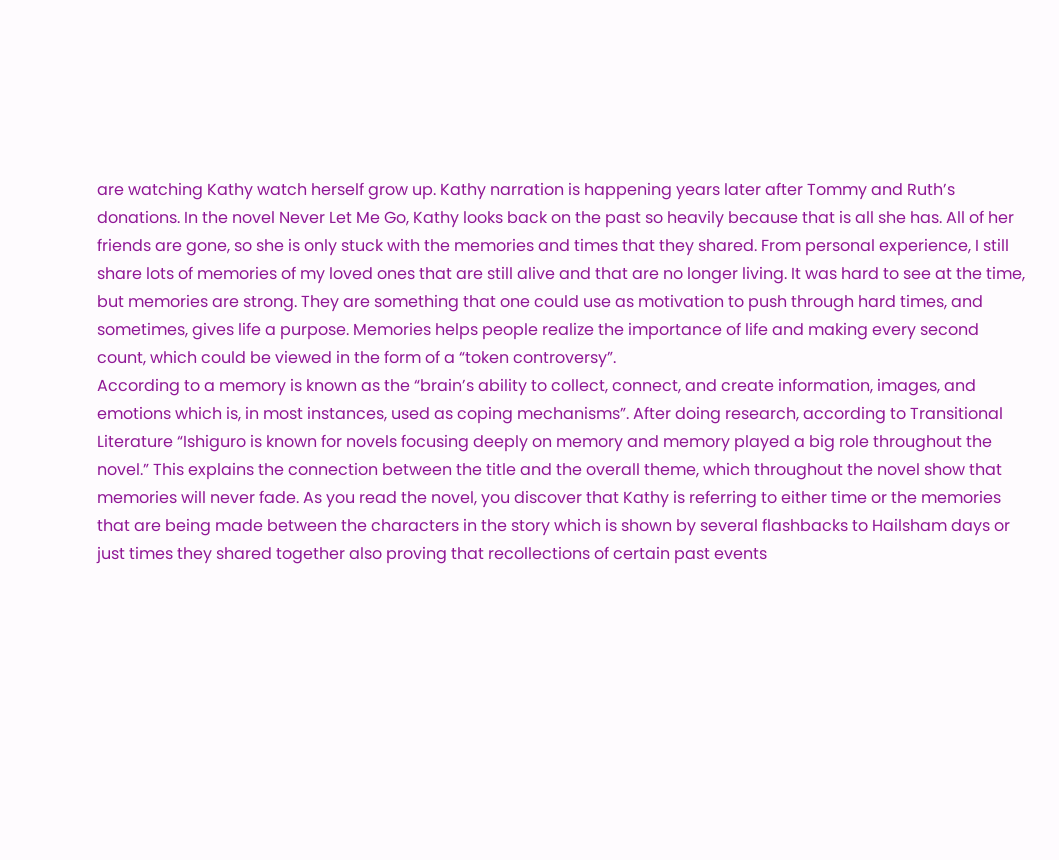are watching Kathy watch herself grow up. Kathy narration is happening years later after Tommy and Ruth’s donations. In the novel Never Let Me Go, Kathy looks back on the past so heavily because that is all she has. All of her friends are gone, so she is only stuck with the memories and times that they shared. From personal experience, I still share lots of memories of my loved ones that are still alive and that are no longer living. It was hard to see at the time, but memories are strong. They are something that one could use as motivation to push through hard times, and sometimes, gives life a purpose. Memories helps people realize the importance of life and making every second count, which could be viewed in the form of a “token controversy”.
According to a memory is known as the “brain’s ability to collect, connect, and create information, images, and emotions which is, in most instances, used as coping mechanisms”. After doing research, according to Transitional Literature “Ishiguro is known for novels focusing deeply on memory and memory played a big role throughout the novel.” This explains the connection between the title and the overall theme, which throughout the novel show that memories will never fade. As you read the novel, you discover that Kathy is referring to either time or the memories that are being made between the characters in the story which is shown by several flashbacks to Hailsham days or just times they shared together also proving that recollections of certain past events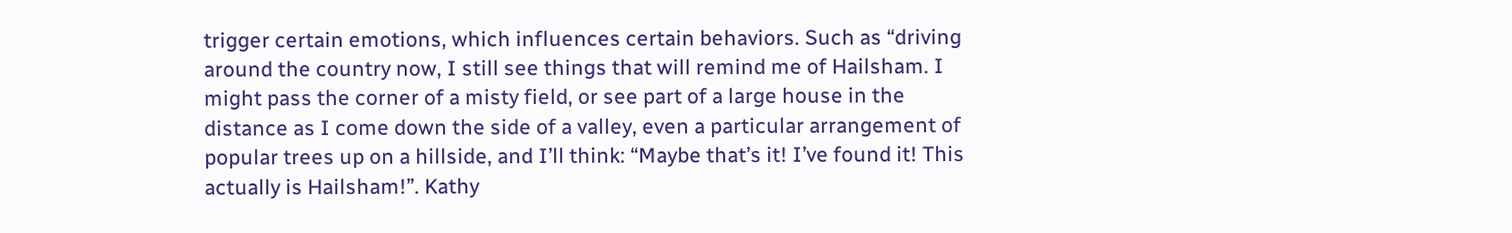trigger certain emotions, which influences certain behaviors. Such as “driving around the country now, I still see things that will remind me of Hailsham. I might pass the corner of a misty field, or see part of a large house in the distance as I come down the side of a valley, even a particular arrangement of popular trees up on a hillside, and I’ll think: “Maybe that’s it! I’ve found it! This actually is Hailsham!”. Kathy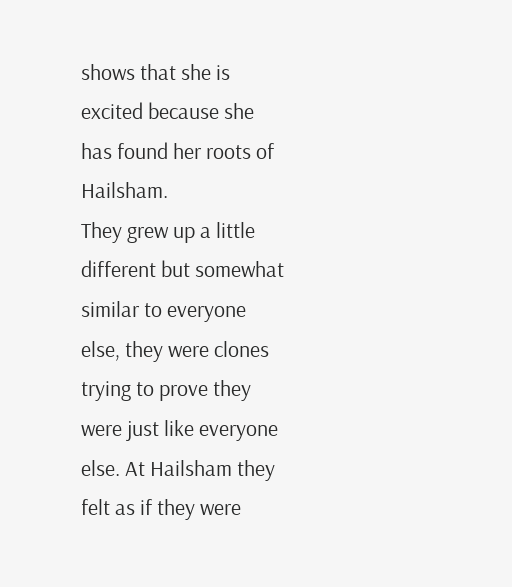shows that she is excited because she has found her roots of Hailsham.
They grew up a little different but somewhat similar to everyone else, they were clones trying to prove they were just like everyone else. At Hailsham they felt as if they were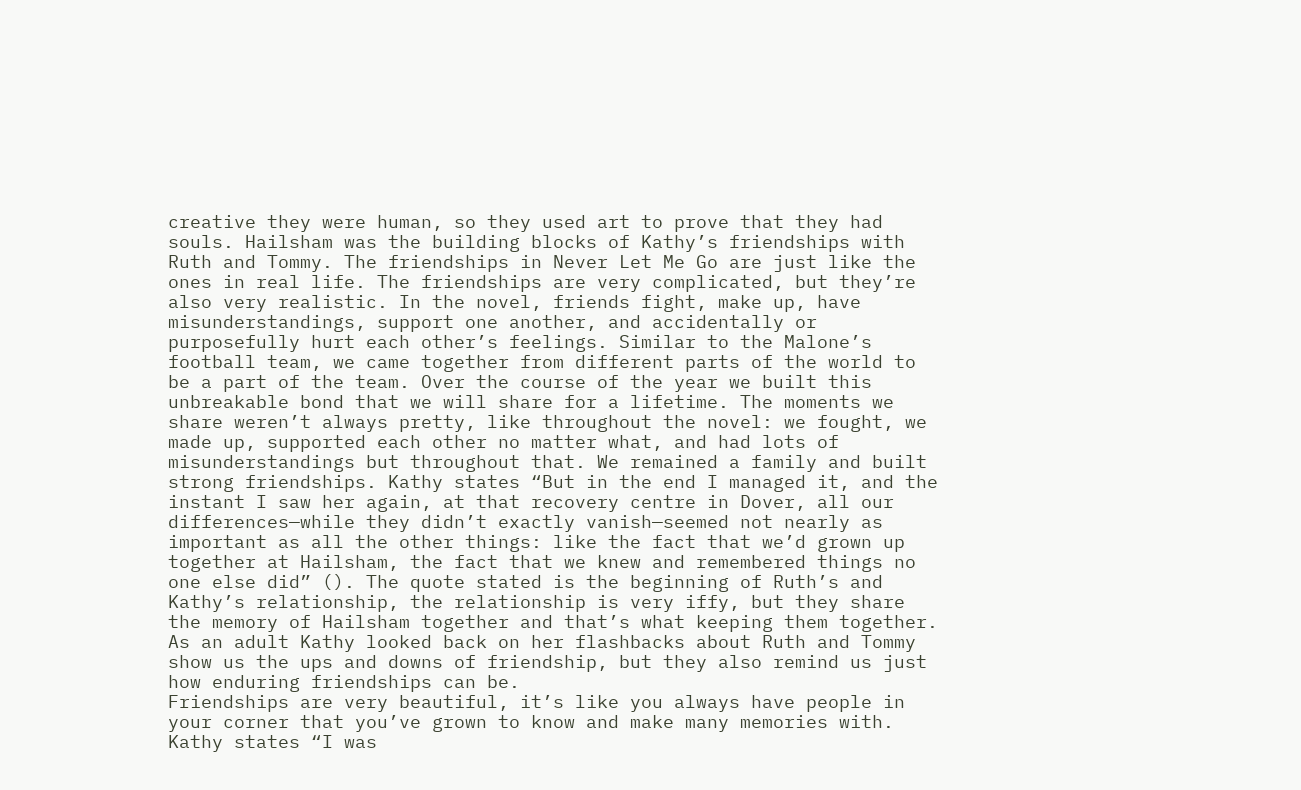creative they were human, so they used art to prove that they had souls. Hailsham was the building blocks of Kathy’s friendships with Ruth and Tommy. The friendships in Never Let Me Go are just like the ones in real life. The friendships are very complicated, but they’re also very realistic. In the novel, friends fight, make up, have misunderstandings, support one another, and accidentally or purposefully hurt each other’s feelings. Similar to the Malone’s football team, we came together from different parts of the world to be a part of the team. Over the course of the year we built this unbreakable bond that we will share for a lifetime. The moments we share weren’t always pretty, like throughout the novel: we fought, we made up, supported each other no matter what, and had lots of misunderstandings but throughout that. We remained a family and built strong friendships. Kathy states “But in the end I managed it, and the instant I saw her again, at that recovery centre in Dover, all our differences—while they didn’t exactly vanish—seemed not nearly as important as all the other things: like the fact that we’d grown up together at Hailsham, the fact that we knew and remembered things no one else did” (). The quote stated is the beginning of Ruth’s and Kathy’s relationship, the relationship is very iffy, but they share the memory of Hailsham together and that’s what keeping them together. As an adult Kathy looked back on her flashbacks about Ruth and Tommy show us the ups and downs of friendship, but they also remind us just how enduring friendships can be.
Friendships are very beautiful, it’s like you always have people in your corner that you’ve grown to know and make many memories with. Kathy states “I was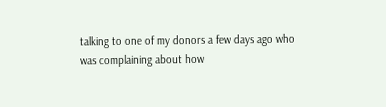talking to one of my donors a few days ago who was complaining about how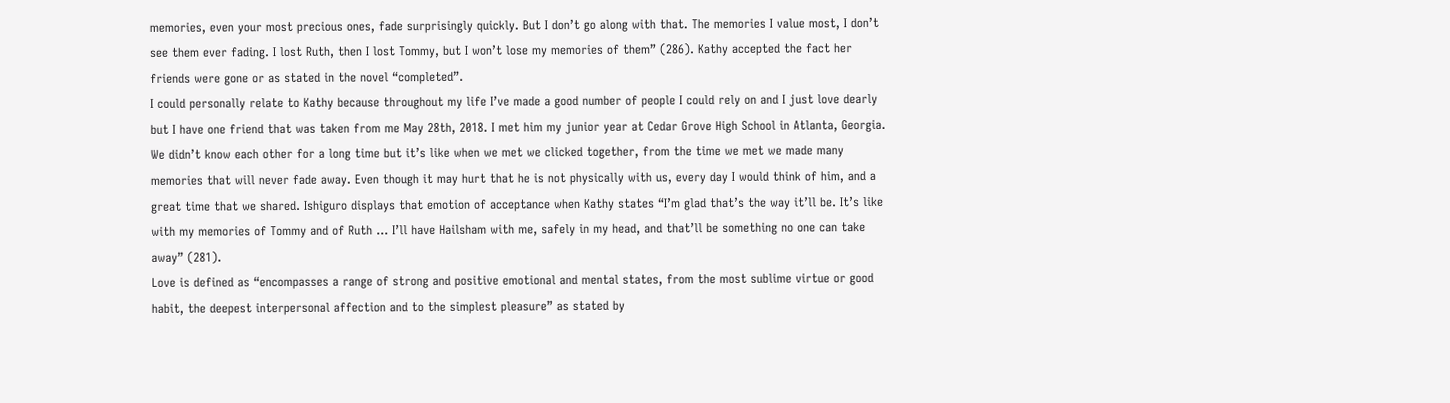memories, even your most precious ones, fade surprisingly quickly. But I don’t go along with that. The memories I value most, I don’t see them ever fading. I lost Ruth, then I lost Tommy, but I won’t lose my memories of them” (286). Kathy accepted the fact her friends were gone or as stated in the novel “completed”.
I could personally relate to Kathy because throughout my life I’ve made a good number of people I could rely on and I just love dearly but I have one friend that was taken from me May 28th, 2018. I met him my junior year at Cedar Grove High School in Atlanta, Georgia. We didn’t know each other for a long time but it’s like when we met we clicked together, from the time we met we made many memories that will never fade away. Even though it may hurt that he is not physically with us, every day I would think of him, and a great time that we shared. Ishiguro displays that emotion of acceptance when Kathy states “I’m glad that’s the way it’ll be. It’s like with my memories of Tommy and of Ruth … I’ll have Hailsham with me, safely in my head, and that’ll be something no one can take away” (281).
Love is defined as “encompasses a range of strong and positive emotional and mental states, from the most sublime virtue or good habit, the deepest interpersonal affection and to the simplest pleasure” as stated by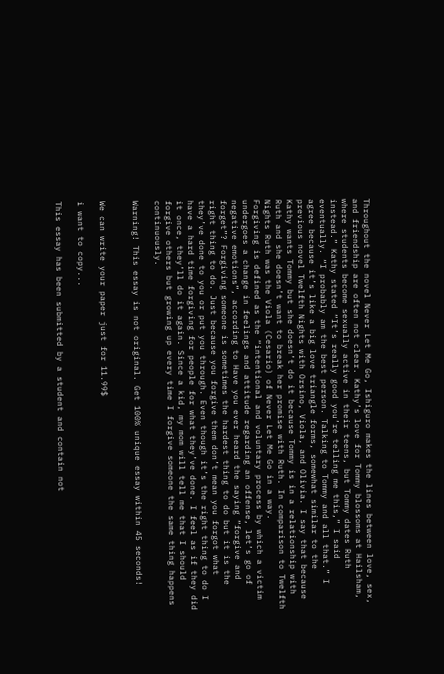Throughout the novel Never Let Me Go, Ishiguro makes the lines between love, sex, and friendship are often not clear. Kathy’s love for Tommy blossoms at Hailsham, where students become sexually active in their teens, but Tommy dates Ruth instead.” Kathy stated “It’s really good you’re telling me this,” I said eventually. “I probably am the best person. Talking to Tommy and all that.” I agree because it’s like a big love triangle forms, somewhat similar to the previous novel Twelfth Nights with Orsino, Viola, and Olivia. I say that because Kathy wants Tommy but she doesn’t do it because Tommy is in a relationship with Ruth and she doesn’t want to break her promise with Ruth. In comparison to Twelfth Nights Ruth was the Viola (Cesario) of Never Let Me Go in a way.
Forgiving is defined as the “intentional and voluntary process by which a victim undergoes a change in feelings and attitude regarding an offense, let’s go of negative emotions”, according to Have you ever heard the saying “forgive and forget”? Forgiving someone is sometimes the hardest thing to do but it is the right thing to do. Just because you forgive them don’t mean you forgot what they’ve done to you or put you through. Even though it’s the right thing to do I have a hard time forgiving for people for what they’ve done. I feel as if they did it once, they’ll do it again. Since a kid, my mom will tell me that I should forgive others but growing up every time I forgive someone the same thing happens continuously.

Warning! This essay is not original. Get 100% unique essay within 45 seconds!


We can write your paper just for 11.99$

i want to copy...

This essay has been submitted by a student and contain not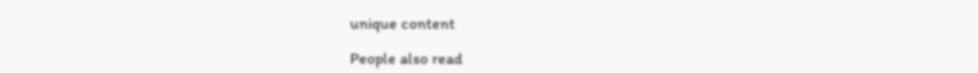unique content

People also read